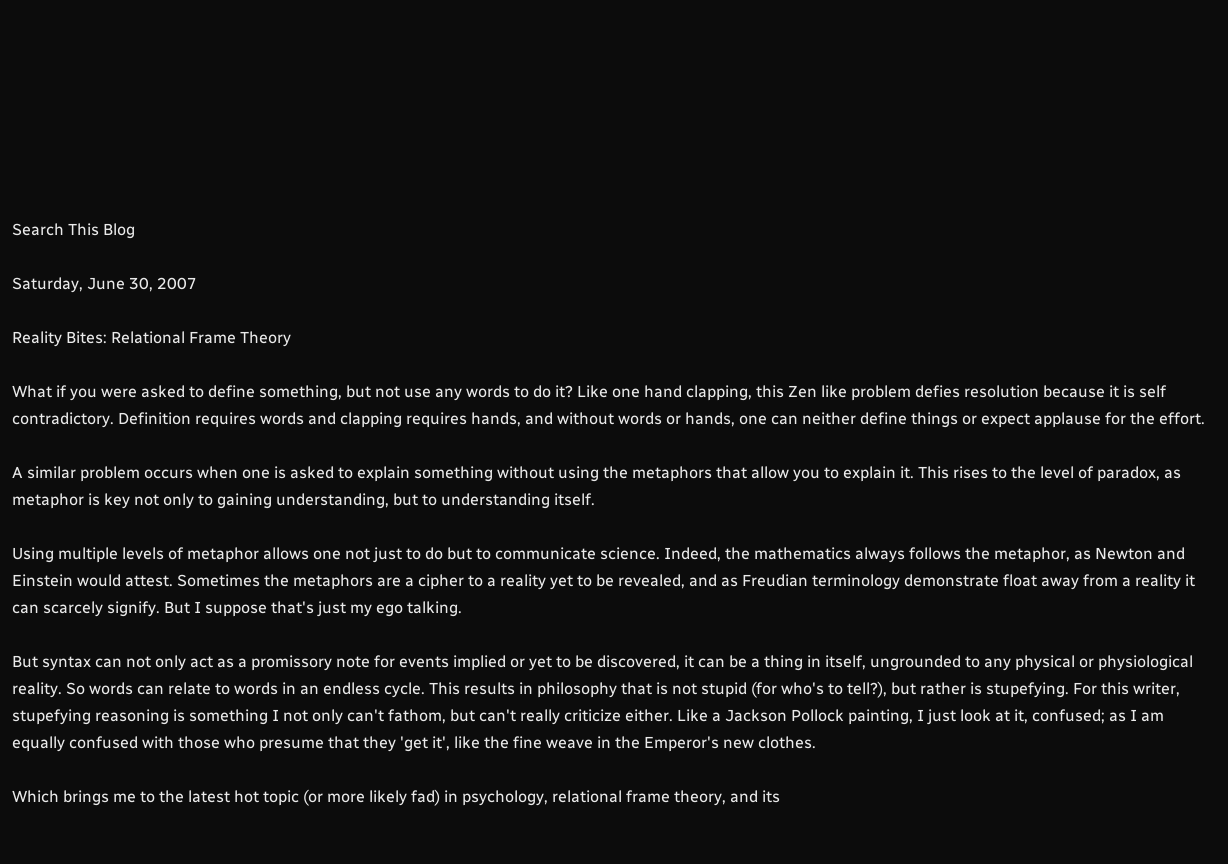Search This Blog

Saturday, June 30, 2007

Reality Bites: Relational Frame Theory

What if you were asked to define something, but not use any words to do it? Like one hand clapping, this Zen like problem defies resolution because it is self contradictory. Definition requires words and clapping requires hands, and without words or hands, one can neither define things or expect applause for the effort.

A similar problem occurs when one is asked to explain something without using the metaphors that allow you to explain it. This rises to the level of paradox, as metaphor is key not only to gaining understanding, but to understanding itself.

Using multiple levels of metaphor allows one not just to do but to communicate science. Indeed, the mathematics always follows the metaphor, as Newton and Einstein would attest. Sometimes the metaphors are a cipher to a reality yet to be revealed, and as Freudian terminology demonstrate float away from a reality it can scarcely signify. But I suppose that's just my ego talking.

But syntax can not only act as a promissory note for events implied or yet to be discovered, it can be a thing in itself, ungrounded to any physical or physiological reality. So words can relate to words in an endless cycle. This results in philosophy that is not stupid (for who's to tell?), but rather is stupefying. For this writer, stupefying reasoning is something I not only can't fathom, but can't really criticize either. Like a Jackson Pollock painting, I just look at it, confused; as I am equally confused with those who presume that they 'get it', like the fine weave in the Emperor's new clothes.

Which brings me to the latest hot topic (or more likely fad) in psychology, relational frame theory, and its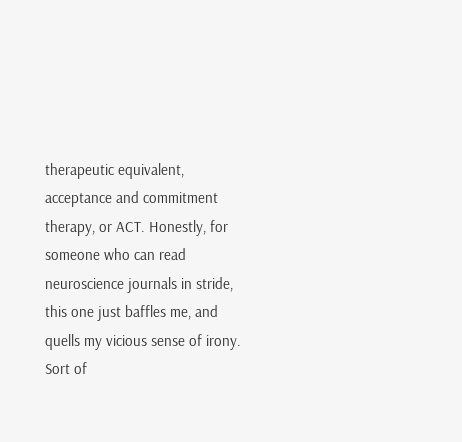therapeutic equivalent, acceptance and commitment therapy, or ACT. Honestly, for someone who can read neuroscience journals in stride, this one just baffles me, and quells my vicious sense of irony. Sort of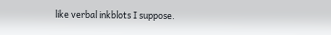like verbal inkblots I suppose.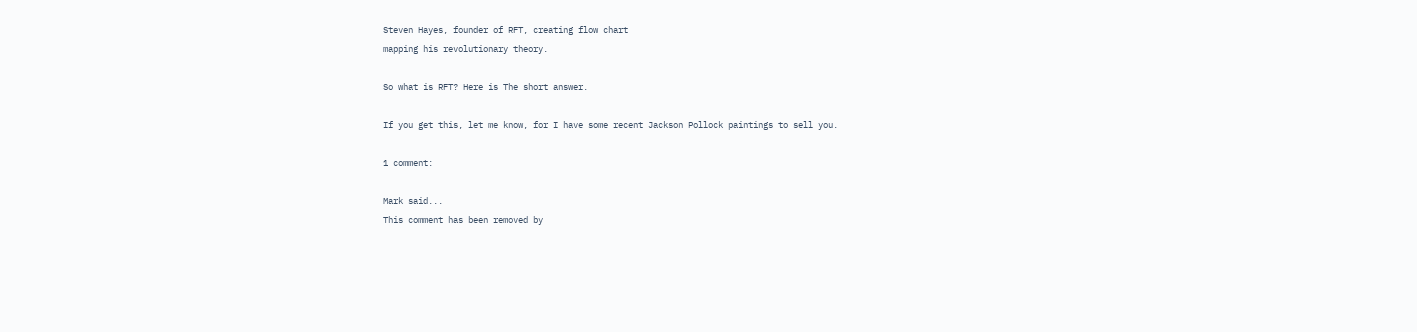Steven Hayes, founder of RFT, creating flow chart
mapping his revolutionary theory.

So what is RFT? Here is The short answer.

If you get this, let me know, for I have some recent Jackson Pollock paintings to sell you.

1 comment:

Mark said...
This comment has been removed by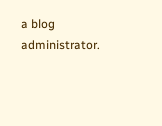a blog administrator.